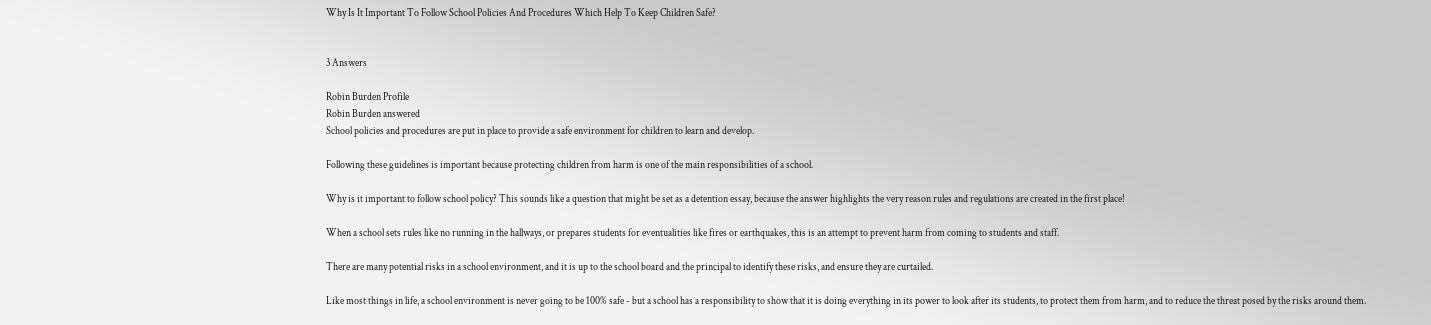Why Is It Important To Follow School Policies And Procedures Which Help To Keep Children Safe?


3 Answers

Robin Burden Profile
Robin Burden answered
School policies and procedures are put in place to provide a safe environment for children to learn and develop.

Following these guidelines is important because protecting children from harm is one of the main responsibilities of a school.

Why is it important to follow school policy? This sounds like a question that might be set as a detention essay, because the answer highlights the very reason rules and regulations are created in the first place!

When a school sets rules like no running in the hallways, or prepares students for eventualities like fires or earthquakes, this is an attempt to prevent harm from coming to students and staff.

There are many potential risks in a school environment, and it is up to the school board and the principal to identify these risks, and ensure they are curtailed.

Like most things in life, a school environment is never going to be 100% safe - but a school has a responsibility to show that it is doing everything in its power to look after its students, to protect them from harm, and to reduce the threat posed by the risks around them.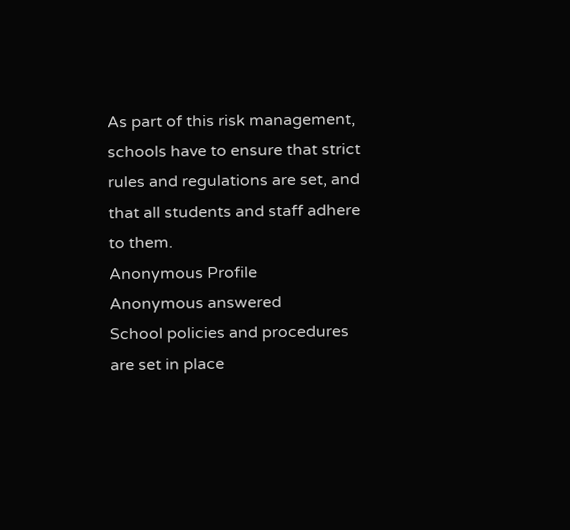As part of this risk management, schools have to ensure that strict rules and regulations are set, and that all students and staff adhere to them.
Anonymous Profile
Anonymous answered
School policies and procedures are set in place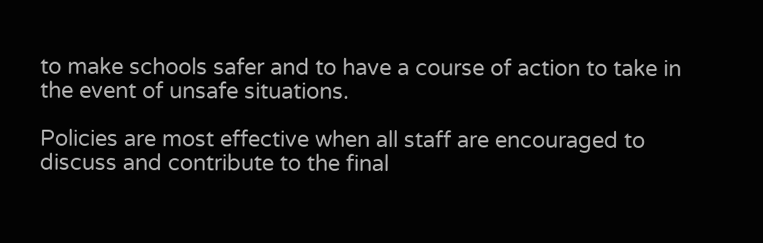to make schools safer and to have a course of action to take in the event of unsafe situations.

Policies are most effective when all staff are encouraged to discuss and contribute to the final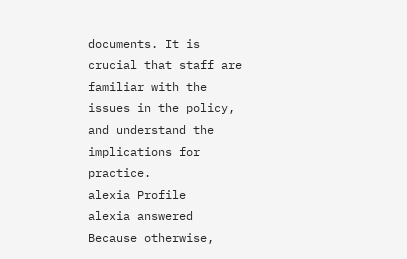documents. It is crucial that staff are familiar with the issues in the policy, and understand the implications for practice.
alexia Profile
alexia answered
Because otherwise,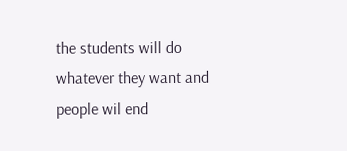the students will do whatever they want and people wil end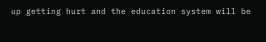up getting hurt and the education system will be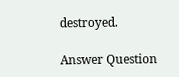destroyed.

Answer Question